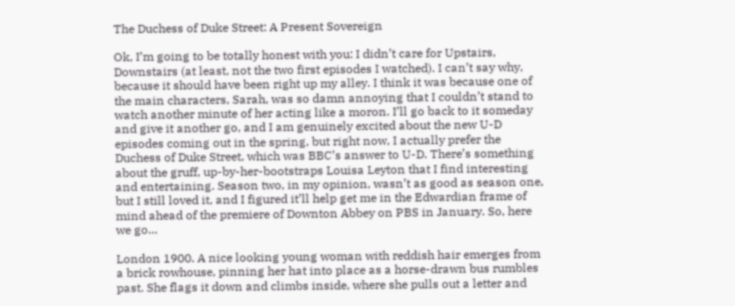The Duchess of Duke Street: A Present Sovereign

Ok, I’m going to be totally honest with you: I didn’t care for Upstairs, Downstairs (at least, not the two first episodes I watched). I can’t say why, because it should have been right up my alley. I think it was because one of the main characters, Sarah, was so damn annoying that I couldn’t stand to watch another minute of her acting like a moron. I’ll go back to it someday and give it another go, and I am genuinely excited about the new U-D episodes coming out in the spring, but right now, I actually prefer the Duchess of Duke Street, which was BBC’s answer to U-D. There’s something about the gruff, up-by-her-bootstraps Louisa Leyton that I find interesting and entertaining. Season two, in my opinion, wasn’t as good as season one, but I still loved it, and I figured it’ll help get me in the Edwardian frame of mind ahead of the premiere of Downton Abbey on PBS in January. So, here we go…

London 1900. A nice looking young woman with reddish hair emerges from a brick rowhouse, pinning her hat into place as a horse-drawn bus rumbles past. She flags it down and climbs inside, where she pulls out a letter and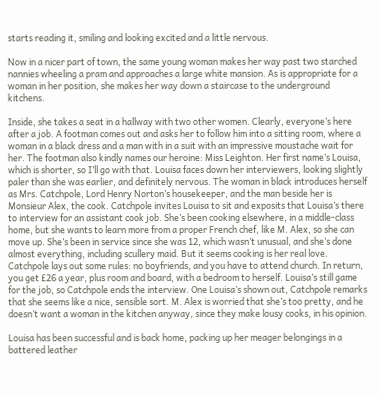starts reading it, smiling and looking excited and a little nervous.

Now in a nicer part of town, the same young woman makes her way past two starched nannies wheeling a pram and approaches a large white mansion. As is appropriate for a woman in her position, she makes her way down a staircase to the underground kitchens.

Inside, she takes a seat in a hallway with two other women. Clearly, everyone’s here after a job. A footman comes out and asks her to follow him into a sitting room, where a woman in a black dress and a man with in a suit with an impressive moustache wait for her. The footman also kindly names our heroine: Miss Leighton. Her first name’s Louisa, which is shorter, so I’ll go with that. Louisa faces down her interviewers, looking slightly paler than she was earlier, and definitely nervous. The woman in black introduces herself as Mrs. Catchpole, Lord Henry Norton’s housekeeper, and the man beside her is Monsieur Alex, the cook. Catchpole invites Louisa to sit and exposits that Louisa’s there to interview for an assistant cook job. She’s been cooking elsewhere, in a middle-class home, but she wants to learn more from a proper French chef, like M. Alex, so she can move up. She’s been in service since she was 12, which wasn’t unusual, and she’s done almost everything, including scullery maid. But it seems cooking is her real love. Catchpole lays out some rules: no boyfriends, and you have to attend church. In return, you get £26 a year, plus room and board, with a bedroom to herself. Louisa’s still game for the job, so Catchpole ends the interview. One Louisa’s shown out, Catchpole remarks that she seems like a nice, sensible sort. M. Alex is worried that she’s too pretty, and he doesn’t want a woman in the kitchen anyway, since they make lousy cooks, in his opinion.

Louisa has been successful and is back home, packing up her meager belongings in a battered leather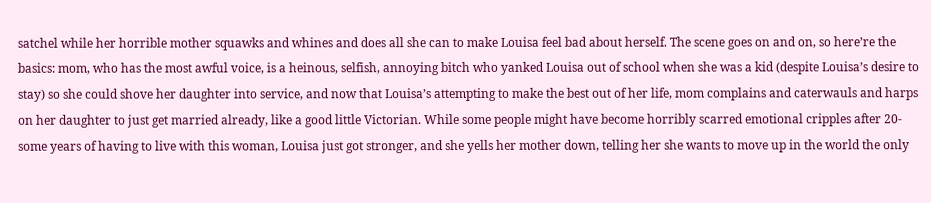satchel while her horrible mother squawks and whines and does all she can to make Louisa feel bad about herself. The scene goes on and on, so here’re the basics: mom, who has the most awful voice, is a heinous, selfish, annoying bitch who yanked Louisa out of school when she was a kid (despite Louisa’s desire to stay) so she could shove her daughter into service, and now that Louisa’s attempting to make the best out of her life, mom complains and caterwauls and harps on her daughter to just get married already, like a good little Victorian. While some people might have become horribly scarred emotional cripples after 20-some years of having to live with this woman, Louisa just got stronger, and she yells her mother down, telling her she wants to move up in the world the only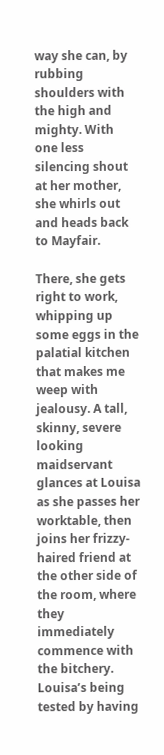way she can, by rubbing shoulders with the high and mighty. With one less silencing shout at her mother, she whirls out and heads back to Mayfair.

There, she gets right to work, whipping up some eggs in the palatial kitchen that makes me weep with jealousy. A tall, skinny, severe looking maidservant glances at Louisa as she passes her worktable, then joins her frizzy-haired friend at the other side of the room, where they immediately commence with the bitchery. Louisa’s being tested by having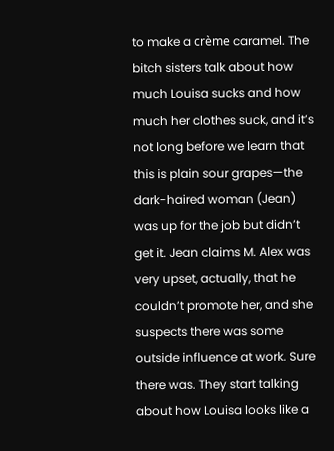to make a crème caramel. The bitch sisters talk about how much Louisa sucks and how much her clothes suck, and it’s not long before we learn that this is plain sour grapes—the dark-haired woman (Jean) was up for the job but didn’t get it. Jean claims M. Alex was very upset, actually, that he couldn’t promote her, and she suspects there was some outside influence at work. Sure there was. They start talking about how Louisa looks like a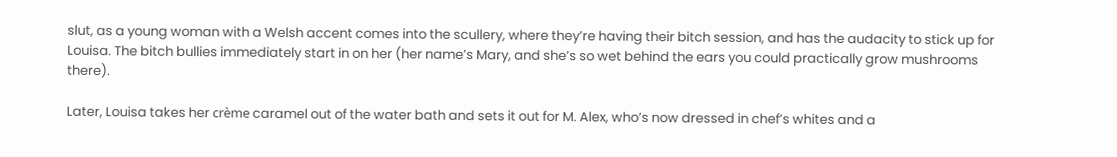slut, as a young woman with a Welsh accent comes into the scullery, where they’re having their bitch session, and has the audacity to stick up for Louisa. The bitch bullies immediately start in on her (her name’s Mary, and she’s so wet behind the ears you could practically grow mushrooms there).

Later, Louisa takes her crème caramel out of the water bath and sets it out for M. Alex, who’s now dressed in chef’s whites and a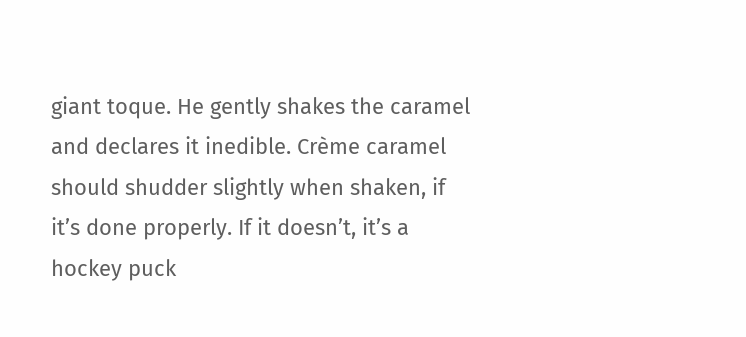giant toque. He gently shakes the caramel and declares it inedible. Crème caramel should shudder slightly when shaken, if it’s done properly. If it doesn’t, it’s a hockey puck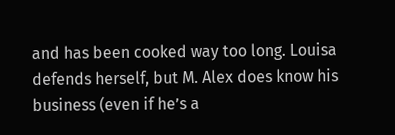and has been cooked way too long. Louisa defends herself, but M. Alex does know his business (even if he’s a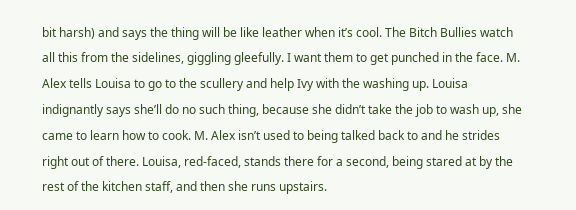bit harsh) and says the thing will be like leather when it’s cool. The Bitch Bullies watch all this from the sidelines, giggling gleefully. I want them to get punched in the face. M. Alex tells Louisa to go to the scullery and help Ivy with the washing up. Louisa indignantly says she’ll do no such thing, because she didn’t take the job to wash up, she came to learn how to cook. M. Alex isn’t used to being talked back to and he strides right out of there. Louisa, red-faced, stands there for a second, being stared at by the rest of the kitchen staff, and then she runs upstairs.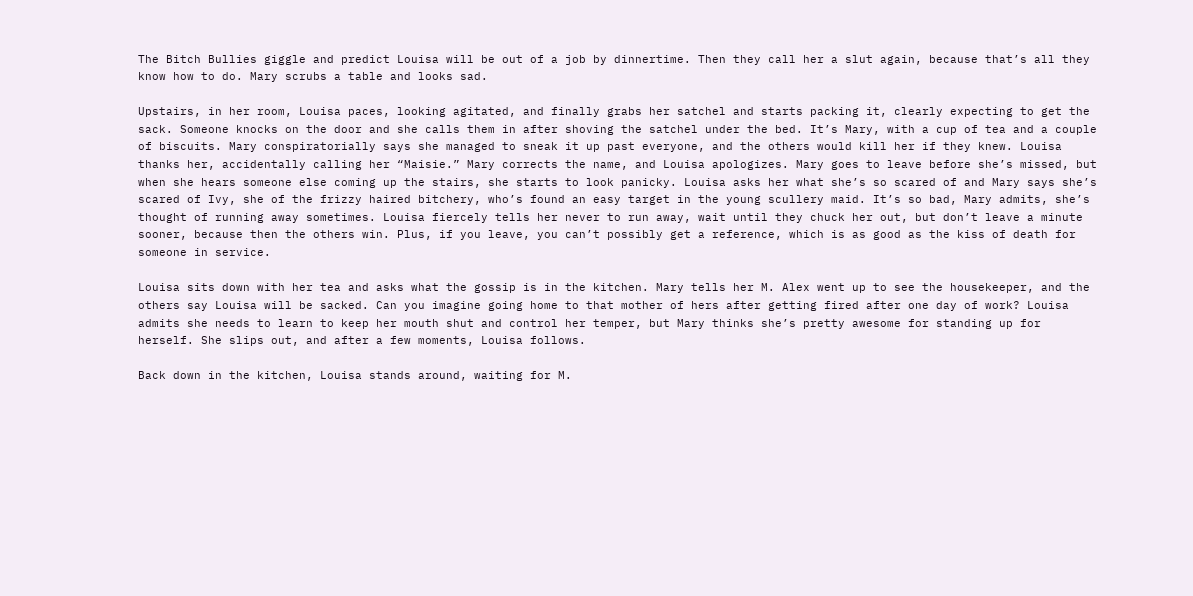The Bitch Bullies giggle and predict Louisa will be out of a job by dinnertime. Then they call her a slut again, because that’s all they know how to do. Mary scrubs a table and looks sad.

Upstairs, in her room, Louisa paces, looking agitated, and finally grabs her satchel and starts packing it, clearly expecting to get the sack. Someone knocks on the door and she calls them in after shoving the satchel under the bed. It’s Mary, with a cup of tea and a couple of biscuits. Mary conspiratorially says she managed to sneak it up past everyone, and the others would kill her if they knew. Louisa thanks her, accidentally calling her “Maisie.” Mary corrects the name, and Louisa apologizes. Mary goes to leave before she’s missed, but when she hears someone else coming up the stairs, she starts to look panicky. Louisa asks her what she’s so scared of and Mary says she’s scared of Ivy, she of the frizzy haired bitchery, who’s found an easy target in the young scullery maid. It’s so bad, Mary admits, she’s thought of running away sometimes. Louisa fiercely tells her never to run away, wait until they chuck her out, but don’t leave a minute sooner, because then the others win. Plus, if you leave, you can’t possibly get a reference, which is as good as the kiss of death for someone in service.

Louisa sits down with her tea and asks what the gossip is in the kitchen. Mary tells her M. Alex went up to see the housekeeper, and the others say Louisa will be sacked. Can you imagine going home to that mother of hers after getting fired after one day of work? Louisa admits she needs to learn to keep her mouth shut and control her temper, but Mary thinks she’s pretty awesome for standing up for herself. She slips out, and after a few moments, Louisa follows.

Back down in the kitchen, Louisa stands around, waiting for M.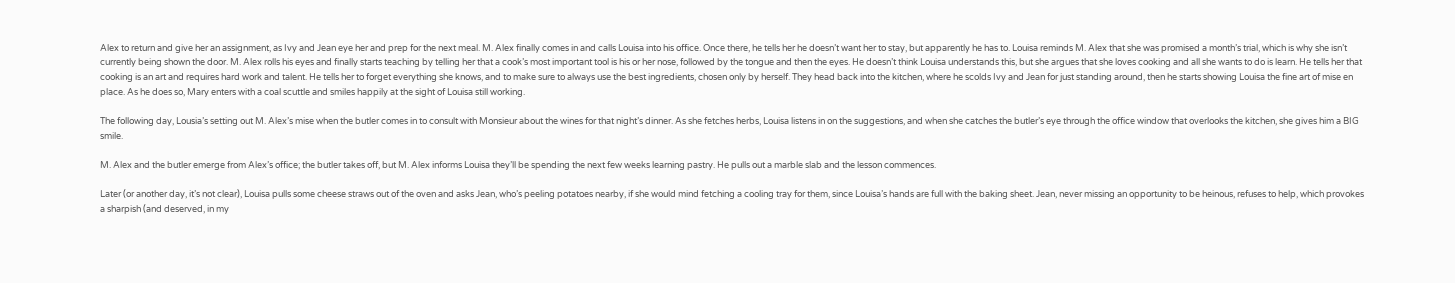Alex to return and give her an assignment, as Ivy and Jean eye her and prep for the next meal. M. Alex finally comes in and calls Louisa into his office. Once there, he tells her he doesn’t want her to stay, but apparently he has to. Louisa reminds M. Alex that she was promised a month’s trial, which is why she isn’t currently being shown the door. M. Alex rolls his eyes and finally starts teaching by telling her that a cook’s most important tool is his or her nose, followed by the tongue and then the eyes. He doesn’t think Louisa understands this, but she argues that she loves cooking and all she wants to do is learn. He tells her that cooking is an art and requires hard work and talent. He tells her to forget everything she knows, and to make sure to always use the best ingredients, chosen only by herself. They head back into the kitchen, where he scolds Ivy and Jean for just standing around, then he starts showing Louisa the fine art of mise en place. As he does so, Mary enters with a coal scuttle and smiles happily at the sight of Louisa still working.

The following day, Lousia’s setting out M. Alex’s mise when the butler comes in to consult with Monsieur about the wines for that night’s dinner. As she fetches herbs, Louisa listens in on the suggestions, and when she catches the butler’s eye through the office window that overlooks the kitchen, she gives him a BIG smile.

M. Alex and the butler emerge from Alex’s office; the butler takes off, but M. Alex informs Louisa they’ll be spending the next few weeks learning pastry. He pulls out a marble slab and the lesson commences.

Later (or another day, it’s not clear), Louisa pulls some cheese straws out of the oven and asks Jean, who’s peeling potatoes nearby, if she would mind fetching a cooling tray for them, since Louisa’s hands are full with the baking sheet. Jean, never missing an opportunity to be heinous, refuses to help, which provokes a sharpish (and deserved, in my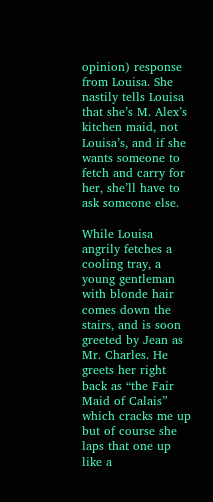opinion) response from Louisa. She nastily tells Louisa that she’s M. Alex’s kitchen maid, not Louisa’s, and if she wants someone to fetch and carry for her, she’ll have to ask someone else.

While Louisa angrily fetches a cooling tray, a young gentleman with blonde hair comes down the stairs, and is soon greeted by Jean as Mr. Charles. He greets her right back as “the Fair Maid of Calais” which cracks me up but of course she laps that one up like a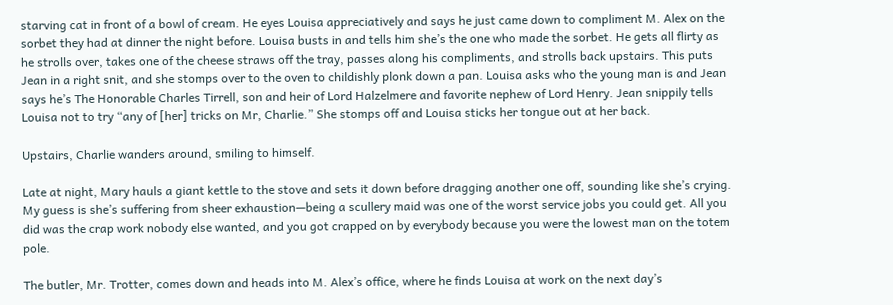starving cat in front of a bowl of cream. He eyes Louisa appreciatively and says he just came down to compliment M. Alex on the sorbet they had at dinner the night before. Louisa busts in and tells him she’s the one who made the sorbet. He gets all flirty as he strolls over, takes one of the cheese straws off the tray, passes along his compliments, and strolls back upstairs. This puts Jean in a right snit, and she stomps over to the oven to childishly plonk down a pan. Louisa asks who the young man is and Jean says he’s The Honorable Charles Tirrell, son and heir of Lord Halzelmere and favorite nephew of Lord Henry. Jean snippily tells Louisa not to try “any of [her] tricks on Mr, Charlie.” She stomps off and Louisa sticks her tongue out at her back.

Upstairs, Charlie wanders around, smiling to himself.

Late at night, Mary hauls a giant kettle to the stove and sets it down before dragging another one off, sounding like she’s crying. My guess is she’s suffering from sheer exhaustion—being a scullery maid was one of the worst service jobs you could get. All you did was the crap work nobody else wanted, and you got crapped on by everybody because you were the lowest man on the totem pole.

The butler, Mr. Trotter, comes down and heads into M. Alex’s office, where he finds Louisa at work on the next day’s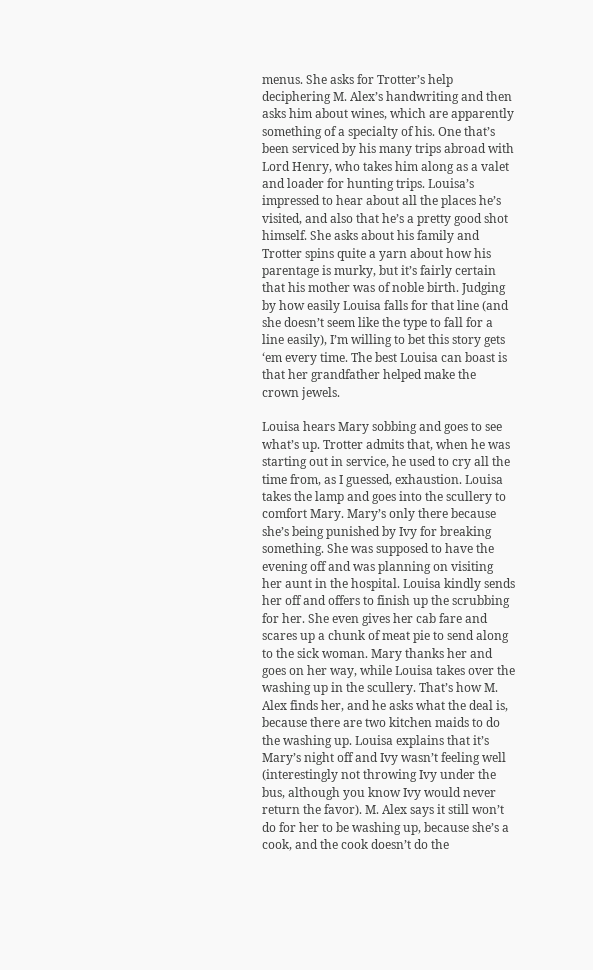menus. She asks for Trotter’s help deciphering M. Alex’s handwriting and then asks him about wines, which are apparently something of a specialty of his. One that’s been serviced by his many trips abroad with Lord Henry, who takes him along as a valet and loader for hunting trips. Louisa’s impressed to hear about all the places he’s visited, and also that he’s a pretty good shot himself. She asks about his family and Trotter spins quite a yarn about how his parentage is murky, but it’s fairly certain that his mother was of noble birth. Judging by how easily Louisa falls for that line (and she doesn’t seem like the type to fall for a line easily), I’m willing to bet this story gets ‘em every time. The best Louisa can boast is that her grandfather helped make the crown jewels.

Louisa hears Mary sobbing and goes to see what’s up. Trotter admits that, when he was starting out in service, he used to cry all the time from, as I guessed, exhaustion. Louisa takes the lamp and goes into the scullery to comfort Mary. Mary’s only there because she’s being punished by Ivy for breaking something. She was supposed to have the evening off and was planning on visiting her aunt in the hospital. Louisa kindly sends her off and offers to finish up the scrubbing for her. She even gives her cab fare and scares up a chunk of meat pie to send along to the sick woman. Mary thanks her and goes on her way, while Louisa takes over the washing up in the scullery. That’s how M. Alex finds her, and he asks what the deal is, because there are two kitchen maids to do the washing up. Louisa explains that it’s Mary’s night off and Ivy wasn’t feeling well (interestingly not throwing Ivy under the bus, although you know Ivy would never return the favor). M. Alex says it still won’t do for her to be washing up, because she’s a cook, and the cook doesn’t do the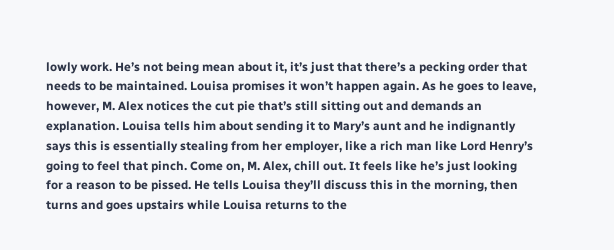lowly work. He’s not being mean about it, it’s just that there’s a pecking order that needs to be maintained. Louisa promises it won’t happen again. As he goes to leave, however, M. Alex notices the cut pie that’s still sitting out and demands an explanation. Louisa tells him about sending it to Mary’s aunt and he indignantly says this is essentially stealing from her employer, like a rich man like Lord Henry’s going to feel that pinch. Come on, M. Alex, chill out. It feels like he’s just looking for a reason to be pissed. He tells Louisa they’ll discuss this in the morning, then turns and goes upstairs while Louisa returns to the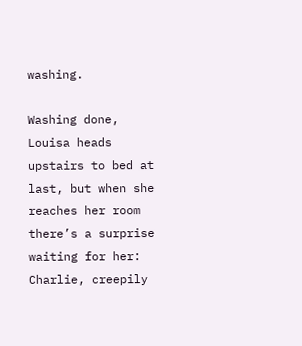washing.

Washing done, Louisa heads upstairs to bed at last, but when she reaches her room there’s a surprise waiting for her: Charlie, creepily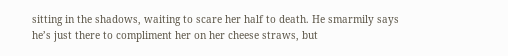sitting in the shadows, waiting to scare her half to death. He smarmily says he’s just there to compliment her on her cheese straws, but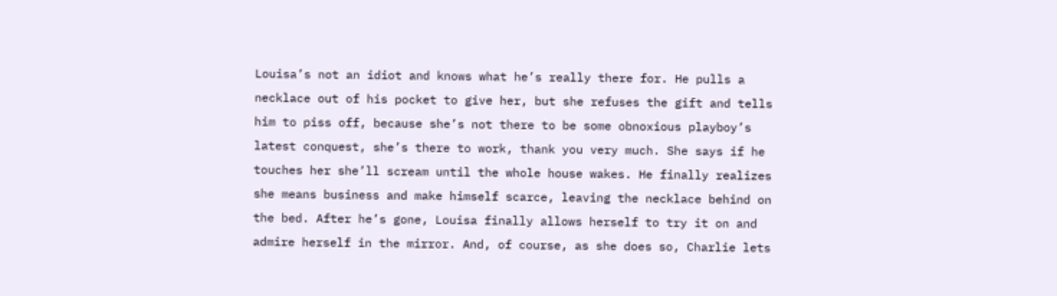Louisa’s not an idiot and knows what he’s really there for. He pulls a necklace out of his pocket to give her, but she refuses the gift and tells him to piss off, because she’s not there to be some obnoxious playboy’s latest conquest, she’s there to work, thank you very much. She says if he touches her she’ll scream until the whole house wakes. He finally realizes she means business and make himself scarce, leaving the necklace behind on the bed. After he’s gone, Louisa finally allows herself to try it on and admire herself in the mirror. And, of course, as she does so, Charlie lets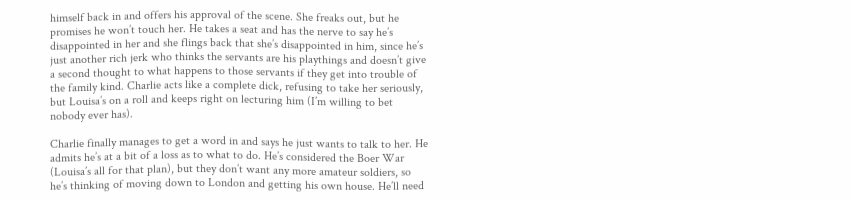himself back in and offers his approval of the scene. She freaks out, but he promises he won’t touch her. He takes a seat and has the nerve to say he’s disappointed in her and she flings back that she’s disappointed in him, since he’s just another rich jerk who thinks the servants are his playthings and doesn’t give a second thought to what happens to those servants if they get into trouble of the family kind. Charlie acts like a complete dick, refusing to take her seriously, but Louisa’s on a roll and keeps right on lecturing him (I’m willing to bet nobody ever has).

Charlie finally manages to get a word in and says he just wants to talk to her. He admits he’s at a bit of a loss as to what to do. He’s considered the Boer War (Louisa’s all for that plan), but they don’t want any more amateur soldiers, so he’s thinking of moving down to London and getting his own house. He’ll need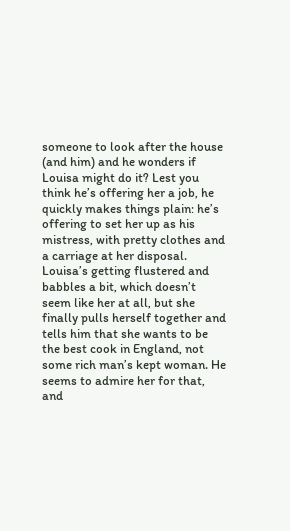someone to look after the house (and him) and he wonders if Louisa might do it? Lest you think he’s offering her a job, he quickly makes things plain: he’s offering to set her up as his mistress, with pretty clothes and a carriage at her disposal. Louisa’s getting flustered and babbles a bit, which doesn’t seem like her at all, but she finally pulls herself together and tells him that she wants to be the best cook in England, not some rich man’s kept woman. He seems to admire her for that, and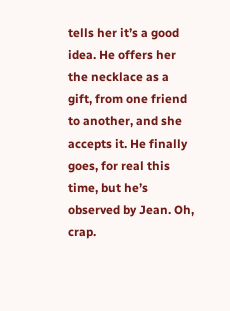tells her it’s a good idea. He offers her the necklace as a gift, from one friend to another, and she accepts it. He finally goes, for real this time, but he’s observed by Jean. Oh, crap.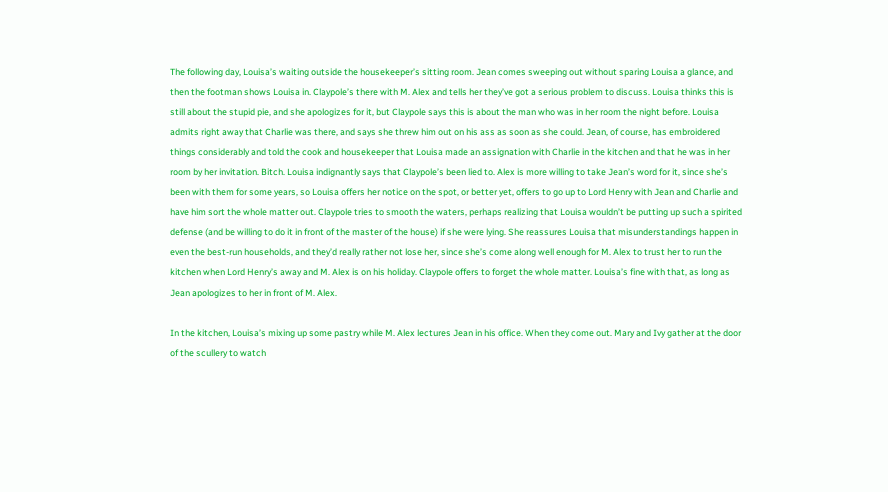The following day, Louisa’s waiting outside the housekeeper’s sitting room. Jean comes sweeping out without sparing Louisa a glance, and then the footman shows Louisa in. Claypole’s there with M. Alex and tells her they’ve got a serious problem to discuss. Louisa thinks this is still about the stupid pie, and she apologizes for it, but Claypole says this is about the man who was in her room the night before. Louisa admits right away that Charlie was there, and says she threw him out on his ass as soon as she could. Jean, of course, has embroidered things considerably and told the cook and housekeeper that Louisa made an assignation with Charlie in the kitchen and that he was in her room by her invitation. Bitch. Louisa indignantly says that Claypole’s been lied to. Alex is more willing to take Jean’s word for it, since she’s been with them for some years, so Louisa offers her notice on the spot, or better yet, offers to go up to Lord Henry with Jean and Charlie and have him sort the whole matter out. Claypole tries to smooth the waters, perhaps realizing that Louisa wouldn’t be putting up such a spirited defense (and be willing to do it in front of the master of the house) if she were lying. She reassures Louisa that misunderstandings happen in even the best-run households, and they’d really rather not lose her, since she’s come along well enough for M. Alex to trust her to run the kitchen when Lord Henry’s away and M. Alex is on his holiday. Claypole offers to forget the whole matter. Louisa’s fine with that, as long as Jean apologizes to her in front of M. Alex.

In the kitchen, Louisa’s mixing up some pastry while M. Alex lectures Jean in his office. When they come out. Mary and Ivy gather at the door of the scullery to watch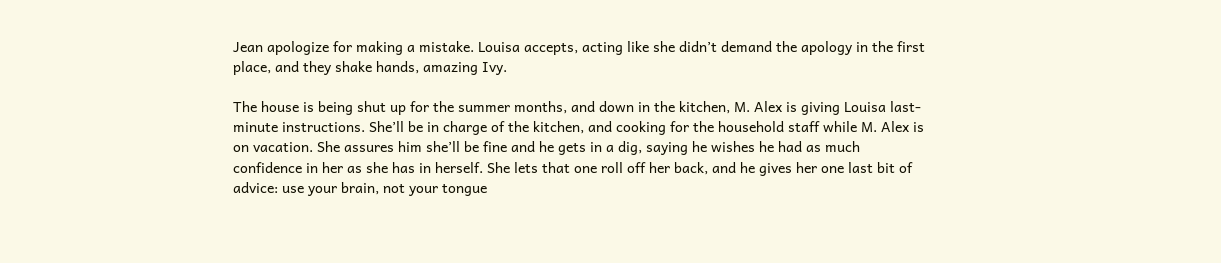Jean apologize for making a mistake. Louisa accepts, acting like she didn’t demand the apology in the first place, and they shake hands, amazing Ivy.

The house is being shut up for the summer months, and down in the kitchen, M. Alex is giving Louisa last-minute instructions. She’ll be in charge of the kitchen, and cooking for the household staff while M. Alex is on vacation. She assures him she’ll be fine and he gets in a dig, saying he wishes he had as much confidence in her as she has in herself. She lets that one roll off her back, and he gives her one last bit of advice: use your brain, not your tongue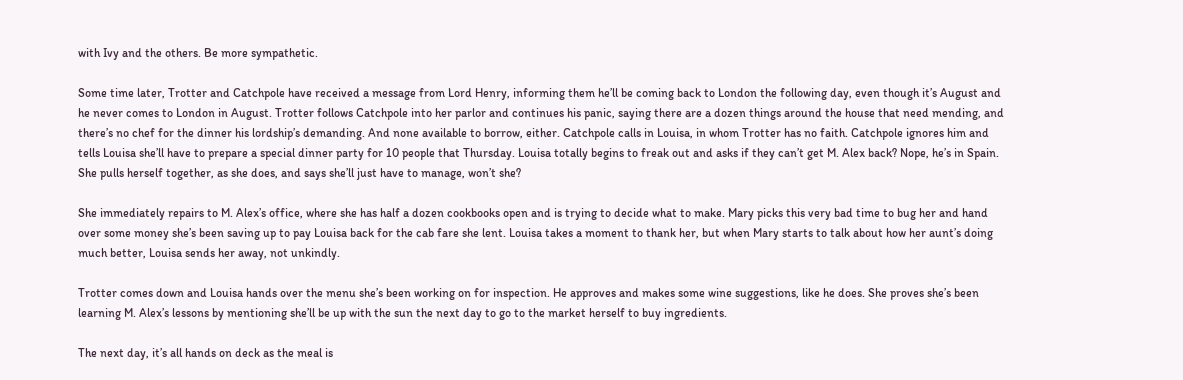with Ivy and the others. Be more sympathetic.

Some time later, Trotter and Catchpole have received a message from Lord Henry, informing them he’ll be coming back to London the following day, even though it’s August and he never comes to London in August. Trotter follows Catchpole into her parlor and continues his panic, saying there are a dozen things around the house that need mending, and there’s no chef for the dinner his lordship’s demanding. And none available to borrow, either. Catchpole calls in Louisa, in whom Trotter has no faith. Catchpole ignores him and tells Louisa she’ll have to prepare a special dinner party for 10 people that Thursday. Louisa totally begins to freak out and asks if they can’t get M. Alex back? Nope, he’s in Spain. She pulls herself together, as she does, and says she’ll just have to manage, won’t she?

She immediately repairs to M. Alex’s office, where she has half a dozen cookbooks open and is trying to decide what to make. Mary picks this very bad time to bug her and hand over some money she’s been saving up to pay Louisa back for the cab fare she lent. Louisa takes a moment to thank her, but when Mary starts to talk about how her aunt’s doing much better, Louisa sends her away, not unkindly.

Trotter comes down and Louisa hands over the menu she’s been working on for inspection. He approves and makes some wine suggestions, like he does. She proves she’s been learning M. Alex’s lessons by mentioning she’ll be up with the sun the next day to go to the market herself to buy ingredients.

The next day, it’s all hands on deck as the meal is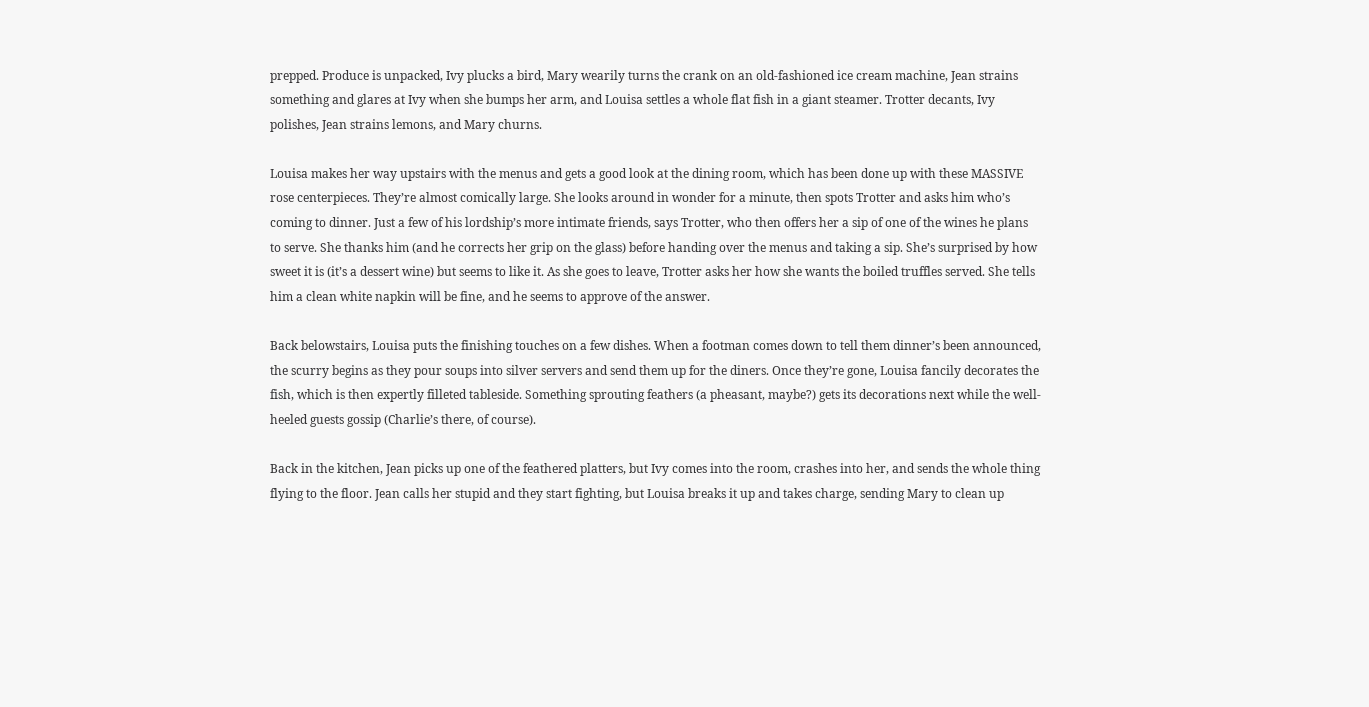prepped. Produce is unpacked, Ivy plucks a bird, Mary wearily turns the crank on an old-fashioned ice cream machine, Jean strains something and glares at Ivy when she bumps her arm, and Louisa settles a whole flat fish in a giant steamer. Trotter decants, Ivy polishes, Jean strains lemons, and Mary churns.

Louisa makes her way upstairs with the menus and gets a good look at the dining room, which has been done up with these MASSIVE rose centerpieces. They’re almost comically large. She looks around in wonder for a minute, then spots Trotter and asks him who’s coming to dinner. Just a few of his lordship’s more intimate friends, says Trotter, who then offers her a sip of one of the wines he plans to serve. She thanks him (and he corrects her grip on the glass) before handing over the menus and taking a sip. She’s surprised by how sweet it is (it’s a dessert wine) but seems to like it. As she goes to leave, Trotter asks her how she wants the boiled truffles served. She tells him a clean white napkin will be fine, and he seems to approve of the answer.

Back belowstairs, Louisa puts the finishing touches on a few dishes. When a footman comes down to tell them dinner’s been announced, the scurry begins as they pour soups into silver servers and send them up for the diners. Once they’re gone, Louisa fancily decorates the fish, which is then expertly filleted tableside. Something sprouting feathers (a pheasant, maybe?) gets its decorations next while the well-heeled guests gossip (Charlie’s there, of course).

Back in the kitchen, Jean picks up one of the feathered platters, but Ivy comes into the room, crashes into her, and sends the whole thing flying to the floor. Jean calls her stupid and they start fighting, but Louisa breaks it up and takes charge, sending Mary to clean up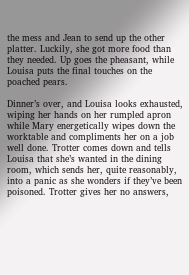the mess and Jean to send up the other platter. Luckily, she got more food than they needed. Up goes the pheasant, while Louisa puts the final touches on the poached pears.

Dinner’s over, and Louisa looks exhausted, wiping her hands on her rumpled apron while Mary energetically wipes down the worktable and compliments her on a job well done. Trotter comes down and tells Louisa that she’s wanted in the dining room, which sends her, quite reasonably, into a panic as she wonders if they’ve been poisoned. Trotter gives her no answers,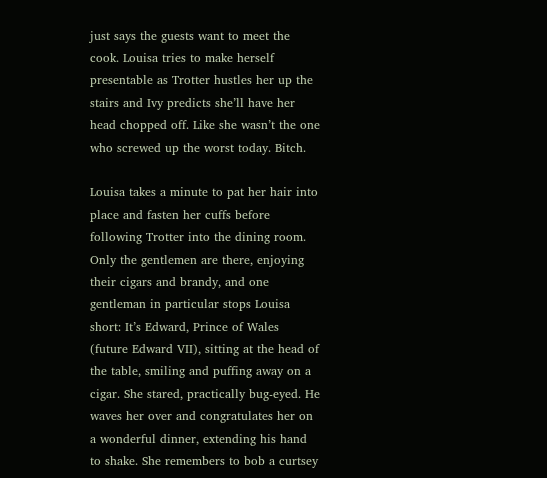just says the guests want to meet the cook. Louisa tries to make herself presentable as Trotter hustles her up the stairs and Ivy predicts she’ll have her head chopped off. Like she wasn’t the one who screwed up the worst today. Bitch.

Louisa takes a minute to pat her hair into place and fasten her cuffs before following Trotter into the dining room. Only the gentlemen are there, enjoying their cigars and brandy, and one gentleman in particular stops Louisa short: It’s Edward, Prince of Wales (future Edward VII), sitting at the head of the table, smiling and puffing away on a cigar. She stared, practically bug-eyed. He waves her over and congratulates her on a wonderful dinner, extending his hand to shake. She remembers to bob a curtsey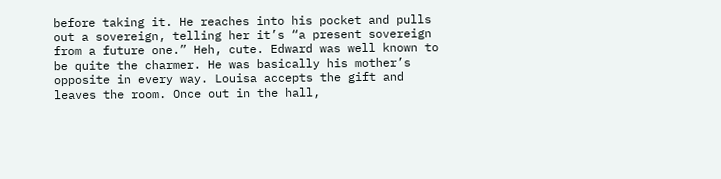before taking it. He reaches into his pocket and pulls out a sovereign, telling her it’s “a present sovereign from a future one.” Heh, cute. Edward was well known to be quite the charmer. He was basically his mother’s opposite in every way. Louisa accepts the gift and leaves the room. Once out in the hall,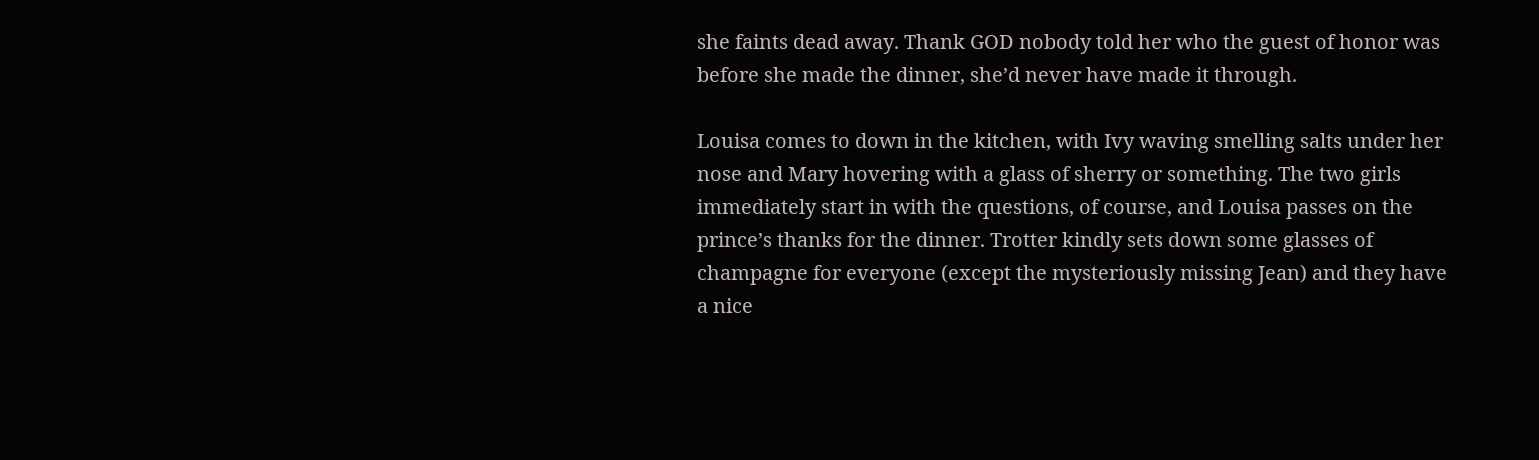she faints dead away. Thank GOD nobody told her who the guest of honor was before she made the dinner, she’d never have made it through.

Louisa comes to down in the kitchen, with Ivy waving smelling salts under her nose and Mary hovering with a glass of sherry or something. The two girls immediately start in with the questions, of course, and Louisa passes on the prince’s thanks for the dinner. Trotter kindly sets down some glasses of champagne for everyone (except the mysteriously missing Jean) and they have a nice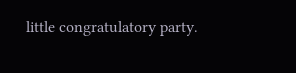little congratulatory party.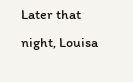Later that night, Louisa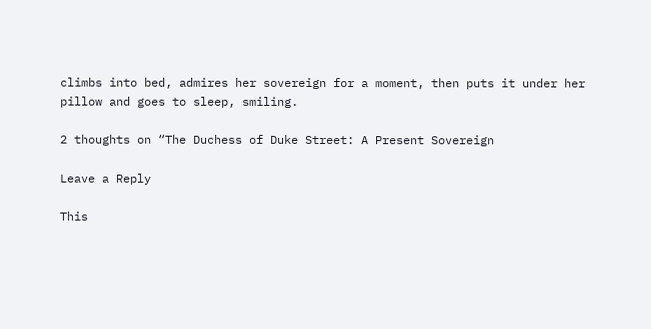climbs into bed, admires her sovereign for a moment, then puts it under her pillow and goes to sleep, smiling.

2 thoughts on “The Duchess of Duke Street: A Present Sovereign

Leave a Reply

This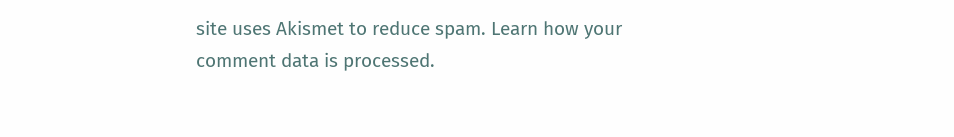site uses Akismet to reduce spam. Learn how your comment data is processed.